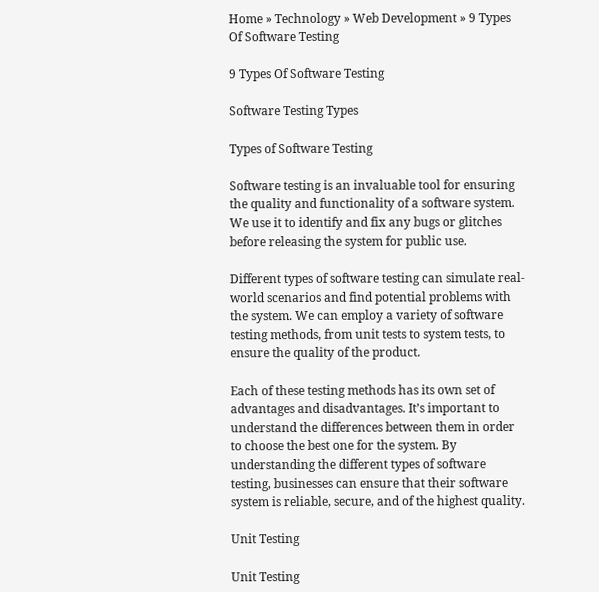Home » Technology » Web Development » 9 Types Of Software Testing

9 Types Of Software Testing

Software Testing Types

Types of Software Testing

Software testing is an invaluable tool for ensuring the quality and functionality of a software system. We use it to identify and fix any bugs or glitches before releasing the system for public use.

Different types of software testing can simulate real-world scenarios and find potential problems with the system. We can employ a variety of software testing methods, from unit tests to system tests, to ensure the quality of the product.

Each of these testing methods has its own set of advantages and disadvantages. It’s important to understand the differences between them in order to choose the best one for the system. By understanding the different types of software testing, businesses can ensure that their software system is reliable, secure, and of the highest quality.

Unit Testing

Unit Testing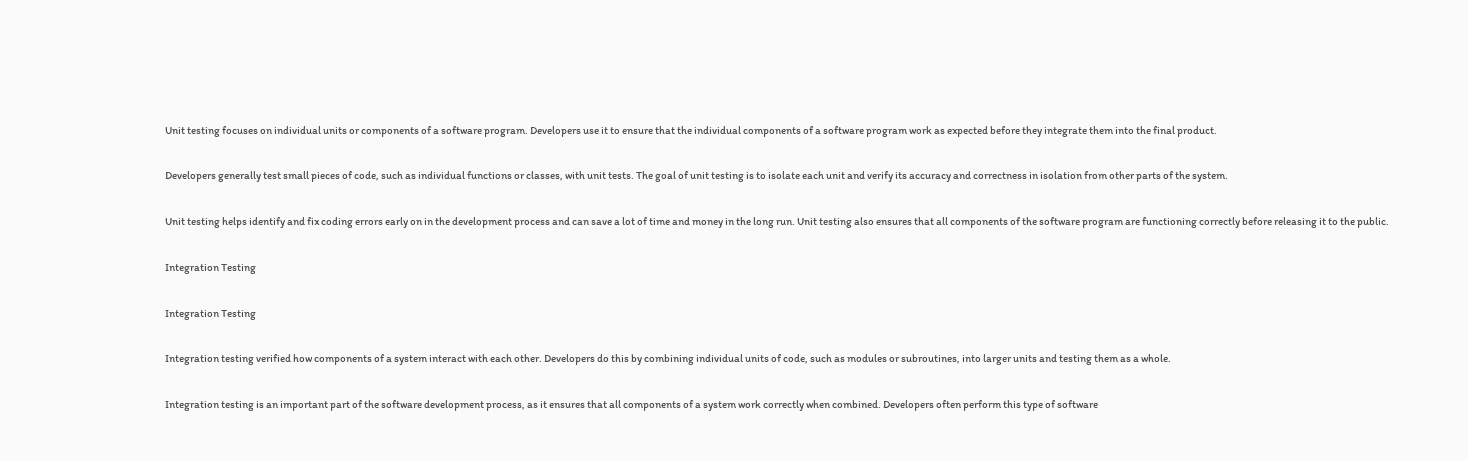Unit testing focuses on individual units or components of a software program. Developers use it to ensure that the individual components of a software program work as expected before they integrate them into the final product.

Developers generally test small pieces of code, such as individual functions or classes, with unit tests. The goal of unit testing is to isolate each unit and verify its accuracy and correctness in isolation from other parts of the system.

Unit testing helps identify and fix coding errors early on in the development process and can save a lot of time and money in the long run. Unit testing also ensures that all components of the software program are functioning correctly before releasing it to the public.

Integration Testing

Integration Testing

Integration testing verified how components of a system interact with each other. Developers do this by combining individual units of code, such as modules or subroutines, into larger units and testing them as a whole.

Integration testing is an important part of the software development process, as it ensures that all components of a system work correctly when combined. Developers often perform this type of software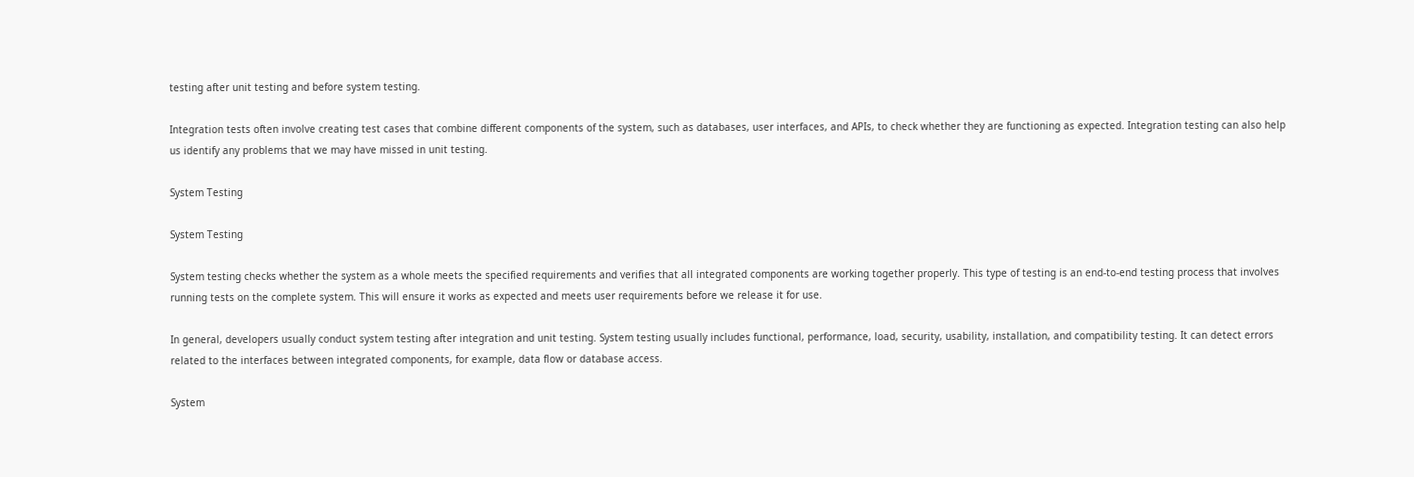testing after unit testing and before system testing.

Integration tests often involve creating test cases that combine different components of the system, such as databases, user interfaces, and APIs, to check whether they are functioning as expected. Integration testing can also help us identify any problems that we may have missed in unit testing.

System Testing

System Testing

System testing checks whether the system as a whole meets the specified requirements and verifies that all integrated components are working together properly. This type of testing is an end-to-end testing process that involves running tests on the complete system. This will ensure it works as expected and meets user requirements before we release it for use.

In general, developers usually conduct system testing after integration and unit testing. System testing usually includes functional, performance, load, security, usability, installation, and compatibility testing. It can detect errors related to the interfaces between integrated components, for example, data flow or database access.

System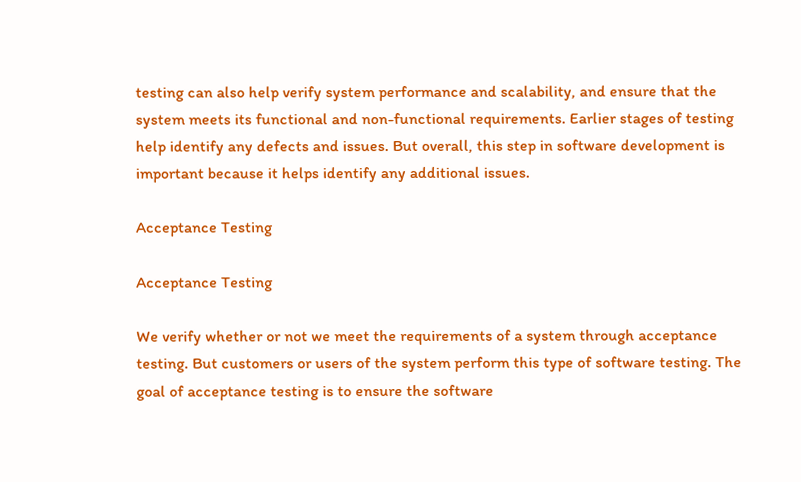testing can also help verify system performance and scalability, and ensure that the system meets its functional and non-functional requirements. Earlier stages of testing help identify any defects and issues. But overall, this step in software development is important because it helps identify any additional issues.

Acceptance Testing

Acceptance Testing

We verify whether or not we meet the requirements of a system through acceptance testing. But customers or users of the system perform this type of software testing. The goal of acceptance testing is to ensure the software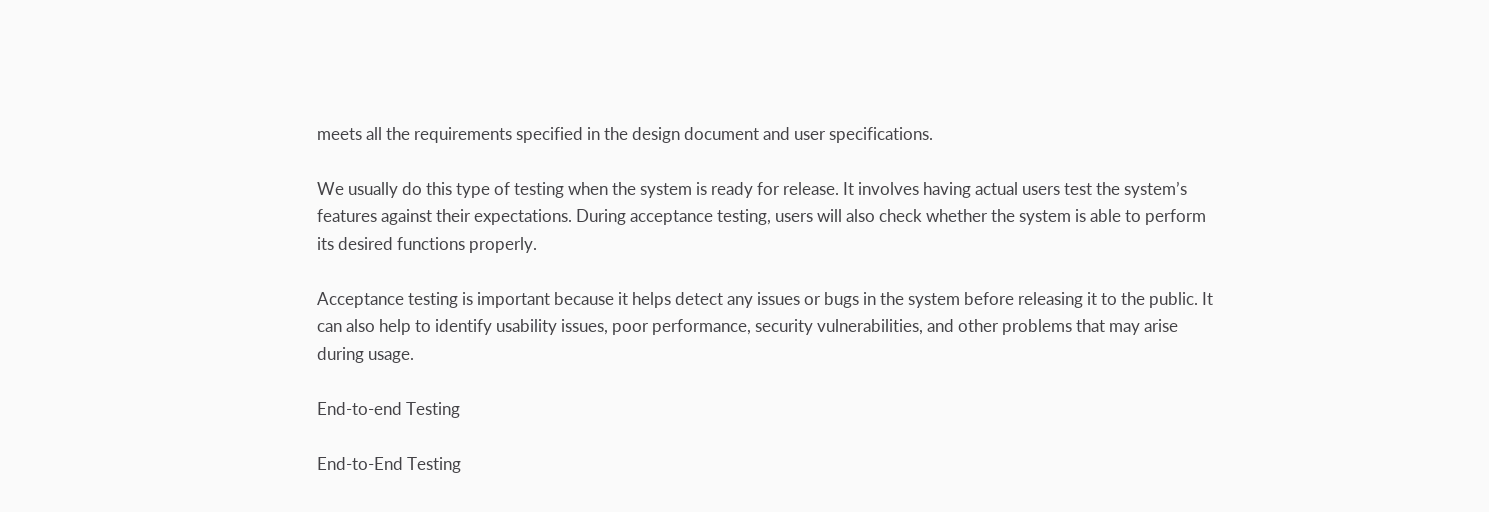meets all the requirements specified in the design document and user specifications.

We usually do this type of testing when the system is ready for release. It involves having actual users test the system’s features against their expectations. During acceptance testing, users will also check whether the system is able to perform its desired functions properly.

Acceptance testing is important because it helps detect any issues or bugs in the system before releasing it to the public. It can also help to identify usability issues, poor performance, security vulnerabilities, and other problems that may arise during usage.

End-to-end Testing

End-to-End Testing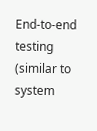End-to-end testing (similar to system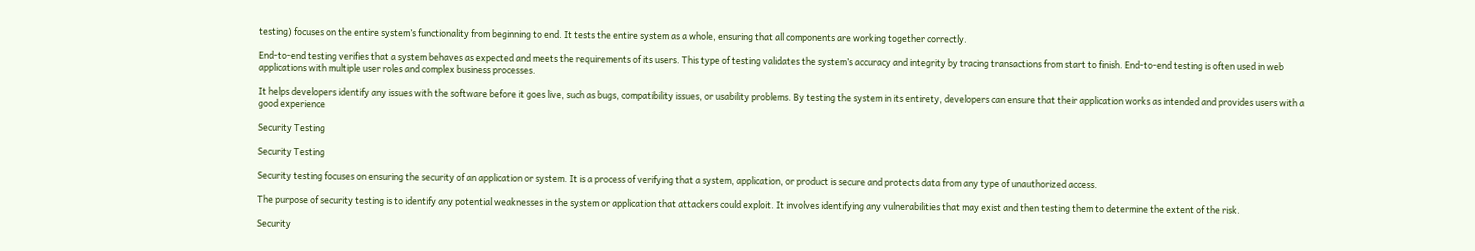testing) focuses on the entire system’s functionality from beginning to end. It tests the entire system as a whole, ensuring that all components are working together correctly.

End-to-end testing verifies that a system behaves as expected and meets the requirements of its users. This type of testing validates the system’s accuracy and integrity by tracing transactions from start to finish. End-to-end testing is often used in web applications with multiple user roles and complex business processes.

It helps developers identify any issues with the software before it goes live, such as bugs, compatibility issues, or usability problems. By testing the system in its entirety, developers can ensure that their application works as intended and provides users with a good experience

Security Testing

Security Testing

Security testing focuses on ensuring the security of an application or system. It is a process of verifying that a system, application, or product is secure and protects data from any type of unauthorized access.

The purpose of security testing is to identify any potential weaknesses in the system or application that attackers could exploit. It involves identifying any vulnerabilities that may exist and then testing them to determine the extent of the risk.

Security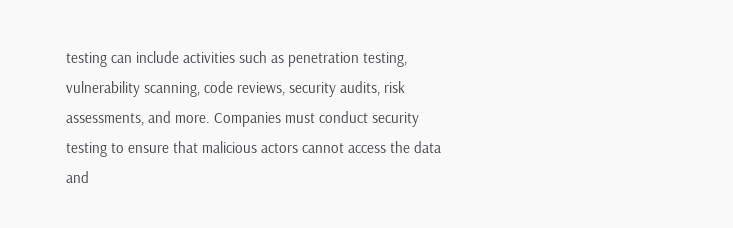testing can include activities such as penetration testing, vulnerability scanning, code reviews, security audits, risk assessments, and more. Companies must conduct security testing to ensure that malicious actors cannot access the data and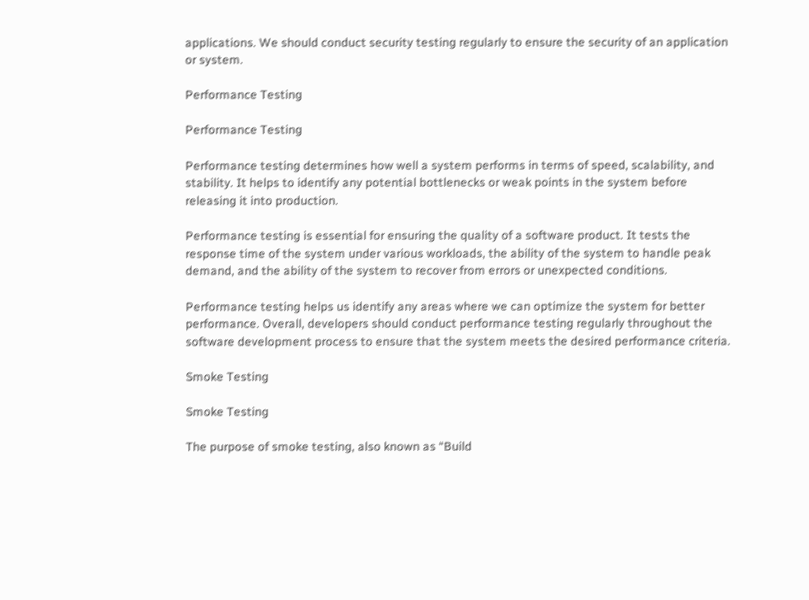applications. We should conduct security testing regularly to ensure the security of an application or system.

Performance Testing

Performance Testing

Performance testing determines how well a system performs in terms of speed, scalability, and stability. It helps to identify any potential bottlenecks or weak points in the system before releasing it into production.

Performance testing is essential for ensuring the quality of a software product. It tests the response time of the system under various workloads, the ability of the system to handle peak demand, and the ability of the system to recover from errors or unexpected conditions.

Performance testing helps us identify any areas where we can optimize the system for better performance. Overall, developers should conduct performance testing regularly throughout the software development process to ensure that the system meets the desired performance criteria.

Smoke Testing

Smoke Testing

The purpose of smoke testing, also known as “Build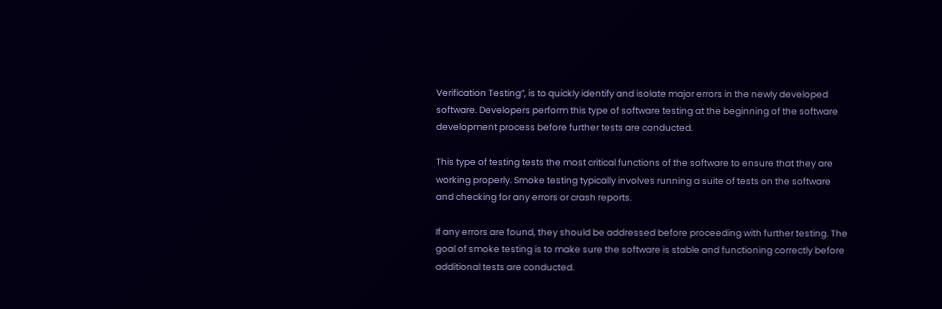Verification Testing”, is to quickly identify and isolate major errors in the newly developed software. Developers perform this type of software testing at the beginning of the software development process before further tests are conducted.

This type of testing tests the most critical functions of the software to ensure that they are working properly. Smoke testing typically involves running a suite of tests on the software and checking for any errors or crash reports.

If any errors are found, they should be addressed before proceeding with further testing. The goal of smoke testing is to make sure the software is stable and functioning correctly before additional tests are conducted.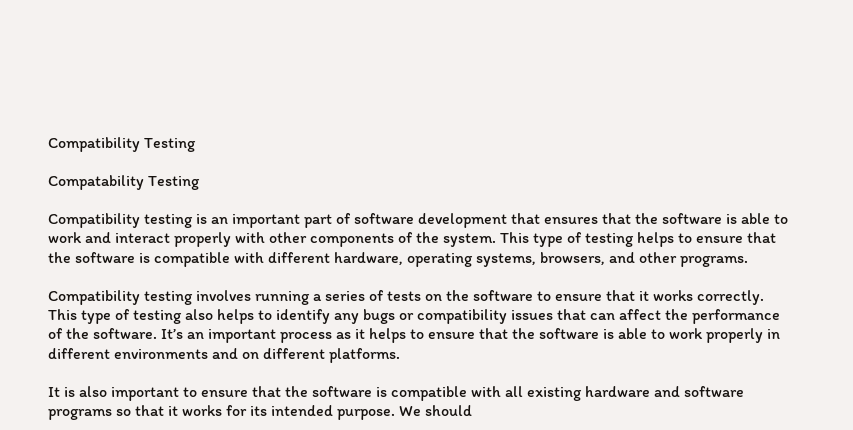Compatibility Testing

Compatability Testing

Compatibility testing is an important part of software development that ensures that the software is able to work and interact properly with other components of the system. This type of testing helps to ensure that the software is compatible with different hardware, operating systems, browsers, and other programs.

Compatibility testing involves running a series of tests on the software to ensure that it works correctly. This type of testing also helps to identify any bugs or compatibility issues that can affect the performance of the software. It’s an important process as it helps to ensure that the software is able to work properly in different environments and on different platforms.

It is also important to ensure that the software is compatible with all existing hardware and software programs so that it works for its intended purpose. We should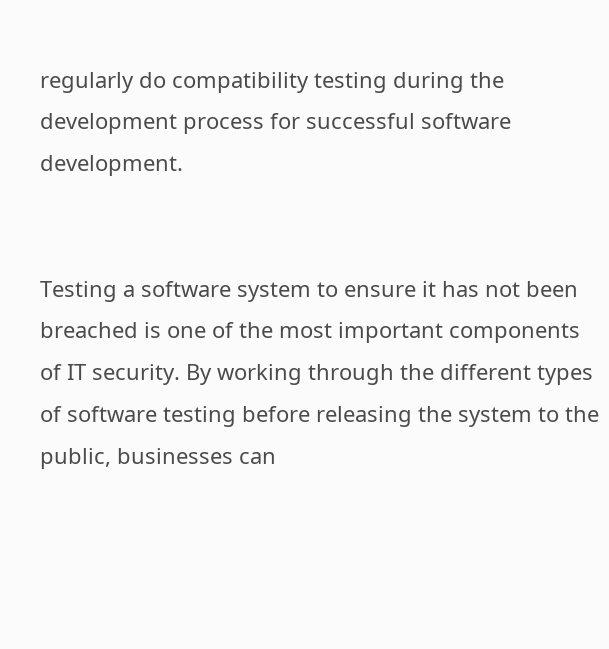regularly do compatibility testing during the development process for successful software development.


Testing a software system to ensure it has not been breached is one of the most important components of IT security. By working through the different types of software testing before releasing the system to the public, businesses can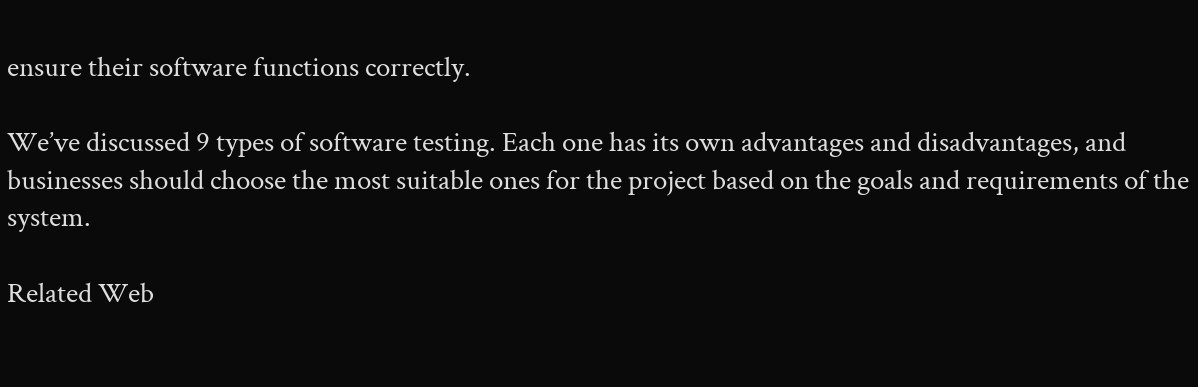ensure their software functions correctly.

We’ve discussed 9 types of software testing. Each one has its own advantages and disadvantages, and businesses should choose the most suitable ones for the project based on the goals and requirements of the system.

Related Web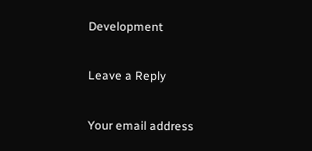Development

Leave a Reply

Your email address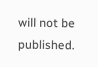will not be published.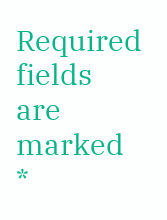Required fields are marked *